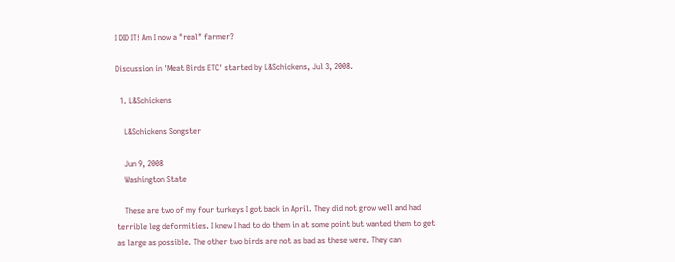I DID IT! Am I now a "real" farmer?

Discussion in 'Meat Birds ETC' started by L&Schickens, Jul 3, 2008.

  1. L&Schickens

    L&Schickens Songster

    Jun 9, 2008
    Washington State

    These are two of my four turkeys I got back in April. They did not grow well and had terrible leg deformities. I knew I had to do them in at some point but wanted them to get as large as possible. The other two birds are not as bad as these were. They can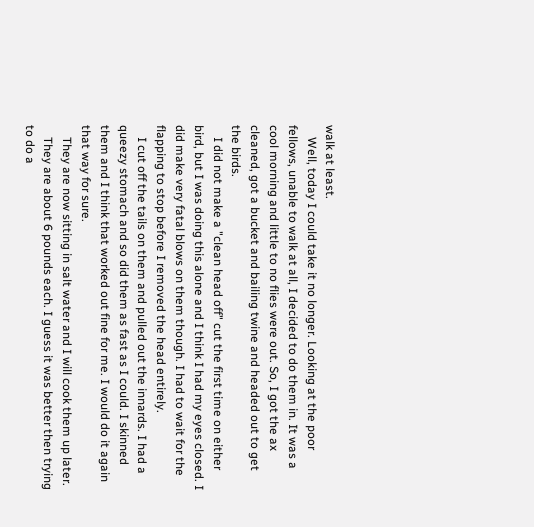walk at least.
    Well, today I could take it no longer. Looking at the poor fellows, unable to walk at all, I decided to do them in. It was a cool morning and little to no flies were out. So, I got the ax cleaned, got a bucket and bailing twine and headed out to get the birds.
    I did not make a "clean head off" cut the first time on either bird, but I was doing this alone and I think I had my eyes closed. I did make very fatal blows on them though. I had to wait for the flapping to stop before I removed the head entirely.
    I cut off the tails on them and pulled out the innards. I had a queezy stomach and so did them as fast as I could. I skinned them and I think that worked out fine for me. I would do it again that way for sure.
    They are now sitting in salt water and I will cook them up later.
    They are about 6 pounds each. I guess it was better then trying to do a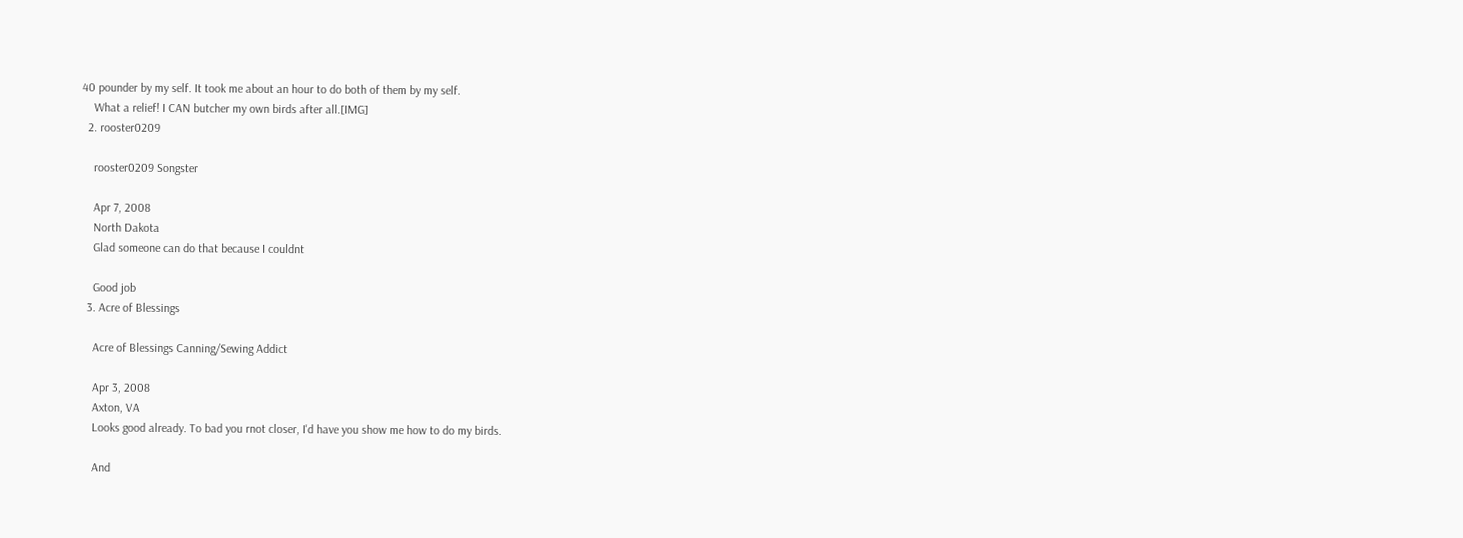40 pounder by my self. It took me about an hour to do both of them by my self.
    What a relief! I CAN butcher my own birds after all.[IMG]
  2. rooster0209

    rooster0209 Songster

    Apr 7, 2008
    North Dakota
    Glad someone can do that because I couldnt

    Good job
  3. Acre of Blessings

    Acre of Blessings Canning/Sewing Addict

    Apr 3, 2008
    Axton, VA
    Looks good already. To bad you rnot closer, I'd have you show me how to do my birds.

    And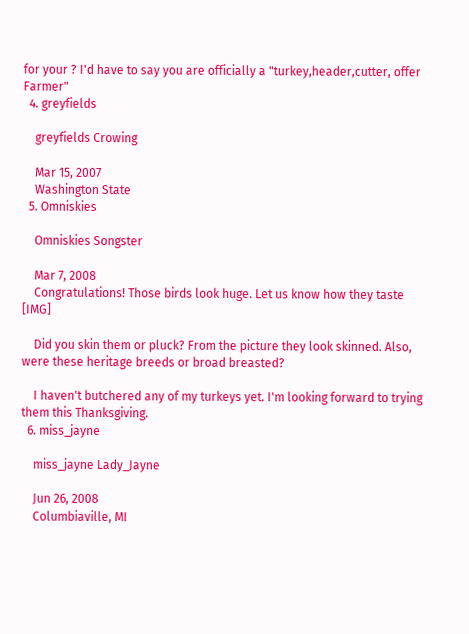for your ? I'd have to say you are officially a "turkey,header,cutter, offer Farmer"
  4. greyfields

    greyfields Crowing

    Mar 15, 2007
    Washington State
  5. Omniskies

    Omniskies Songster

    Mar 7, 2008
    Congratulations! Those birds look huge. Let us know how they taste [IMG]

    Did you skin them or pluck? From the picture they look skinned. Also, were these heritage breeds or broad breasted?

    I haven't butchered any of my turkeys yet. I'm looking forward to trying them this Thanksgiving.
  6. miss_jayne

    miss_jayne Lady_Jayne

    Jun 26, 2008
    Columbiaville, MI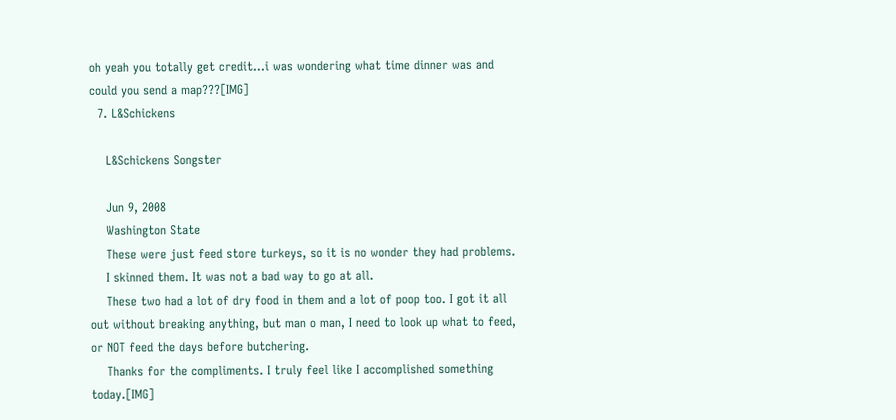oh yeah you totally get credit...i was wondering what time dinner was and could you send a map???[IMG]
  7. L&Schickens

    L&Schickens Songster

    Jun 9, 2008
    Washington State
    These were just feed store turkeys, so it is no wonder they had problems.
    I skinned them. It was not a bad way to go at all.
    These two had a lot of dry food in them and a lot of poop too. I got it all out without breaking anything, but man o man, I need to look up what to feed, or NOT feed the days before butchering.
    Thanks for the compliments. I truly feel like I accomplished something today.[IMG]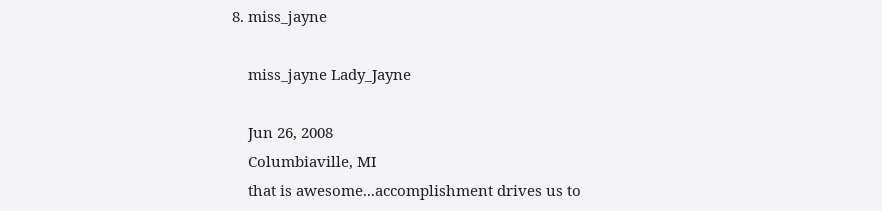8. miss_jayne

    miss_jayne Lady_Jayne

    Jun 26, 2008
    Columbiaville, MI
    that is awesome...accomplishment drives us to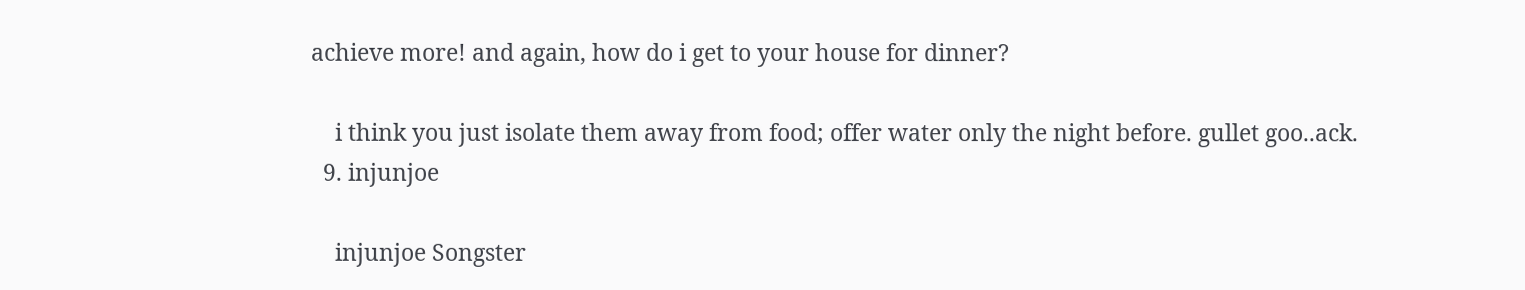achieve more! and again, how do i get to your house for dinner?

    i think you just isolate them away from food; offer water only the night before. gullet goo..ack.
  9. injunjoe

    injunjoe Songster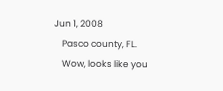Jun 1, 2008
    Pasco county, FL.
    Wow, looks like you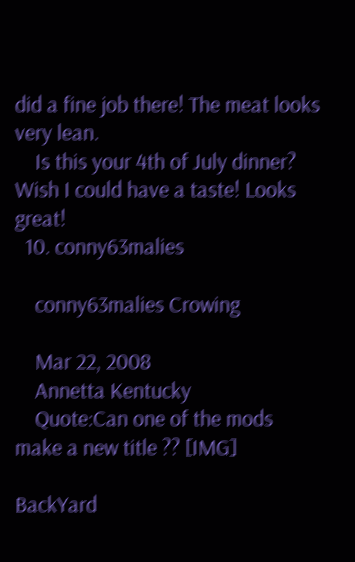did a fine job there! The meat looks very lean.
    Is this your 4th of July dinner? Wish I could have a taste! Looks great!
  10. conny63malies

    conny63malies Crowing

    Mar 22, 2008
    Annetta Kentucky
    Quote:Can one of the mods make a new title ?? [IMG]

BackYard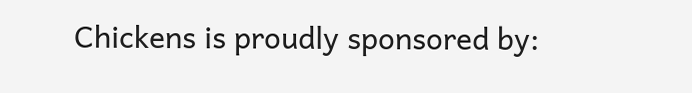Chickens is proudly sponsored by: